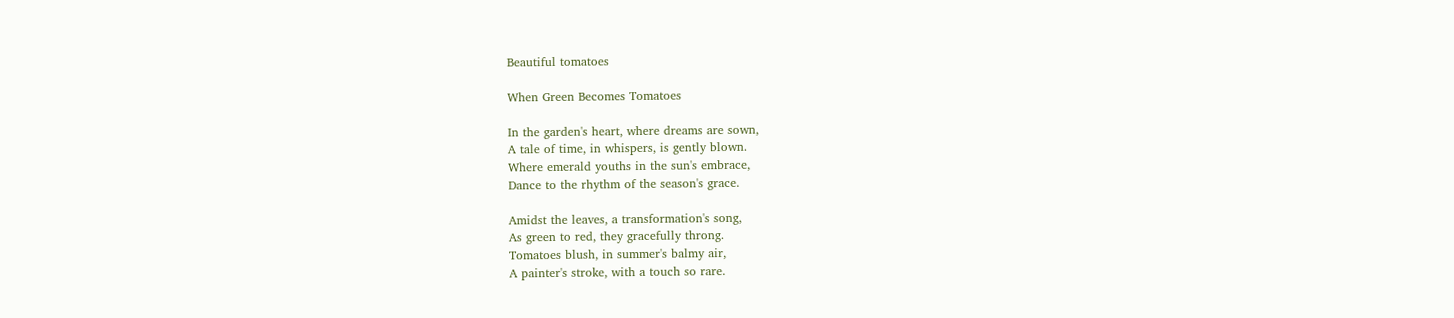Beautiful tomatoes

When Green Becomes Tomatoes

In the garden's heart, where dreams are sown,
A tale of time, in whispers, is gently blown.
Where emerald youths in the sun's embrace,
Dance to the rhythm of the season's grace.

Amidst the leaves, a transformation's song,
As green to red, they gracefully throng.
Tomatoes blush, in summer's balmy air,
A painter's stroke, with a touch so rare.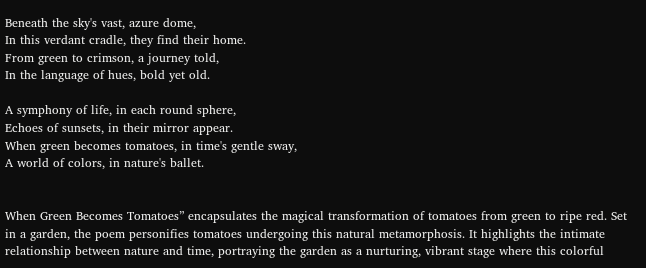Beneath the sky's vast, azure dome,
In this verdant cradle, they find their home.
From green to crimson, a journey told,
In the language of hues, bold yet old.

A symphony of life, in each round sphere,
Echoes of sunsets, in their mirror appear.
When green becomes tomatoes, in time's gentle sway,
A world of colors, in nature's ballet.


When Green Becomes Tomatoes” encapsulates the magical transformation of tomatoes from green to ripe red. Set in a garden, the poem personifies tomatoes undergoing this natural metamorphosis. It highlights the intimate relationship between nature and time, portraying the garden as a nurturing, vibrant stage where this colorful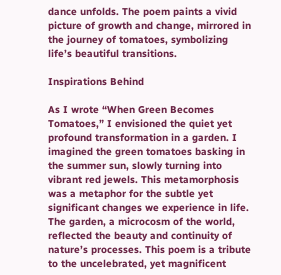dance unfolds. The poem paints a vivid picture of growth and change, mirrored in the journey of tomatoes, symbolizing life’s beautiful transitions.

Inspirations Behind

As I wrote “When Green Becomes Tomatoes,” I envisioned the quiet yet profound transformation in a garden. I imagined the green tomatoes basking in the summer sun, slowly turning into vibrant red jewels. This metamorphosis was a metaphor for the subtle yet significant changes we experience in life. The garden, a microcosm of the world, reflected the beauty and continuity of nature’s processes. This poem is a tribute to the uncelebrated, yet magnificent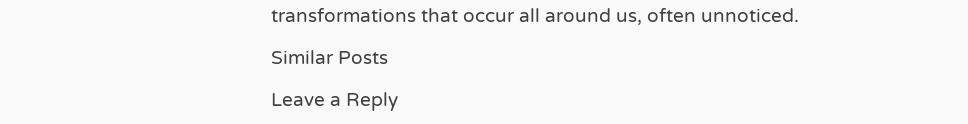transformations that occur all around us, often unnoticed.

Similar Posts

Leave a Reply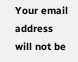Your email address will not be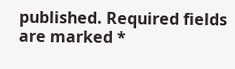published. Required fields are marked *